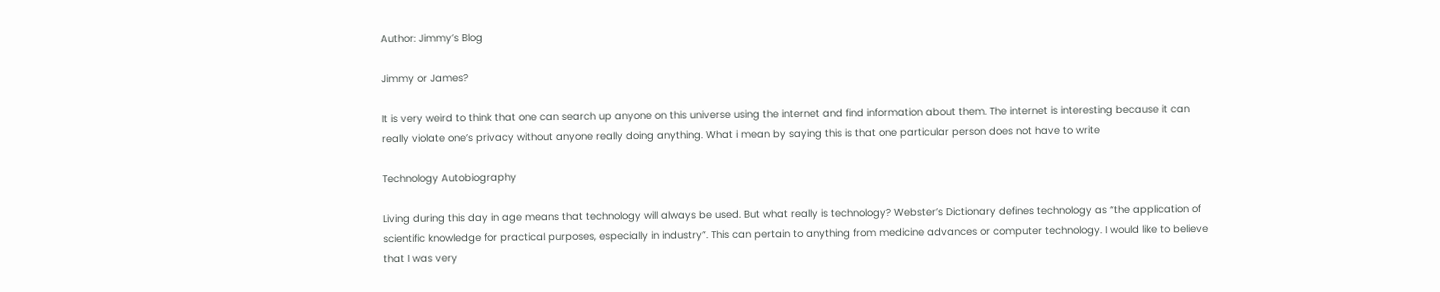Author: Jimmy’s Blog

Jimmy or James?

It is very weird to think that one can search up anyone on this universe using the internet and find information about them. The internet is interesting because it can really violate one’s privacy without anyone really doing anything. What i mean by saying this is that one particular person does not have to write

Technology Autobiography

Living during this day in age means that technology will always be used. But what really is technology? Webster’s Dictionary defines technology as “the application of scientific knowledge for practical purposes, especially in industry”. This can pertain to anything from medicine advances or computer technology. I would like to believe that I was very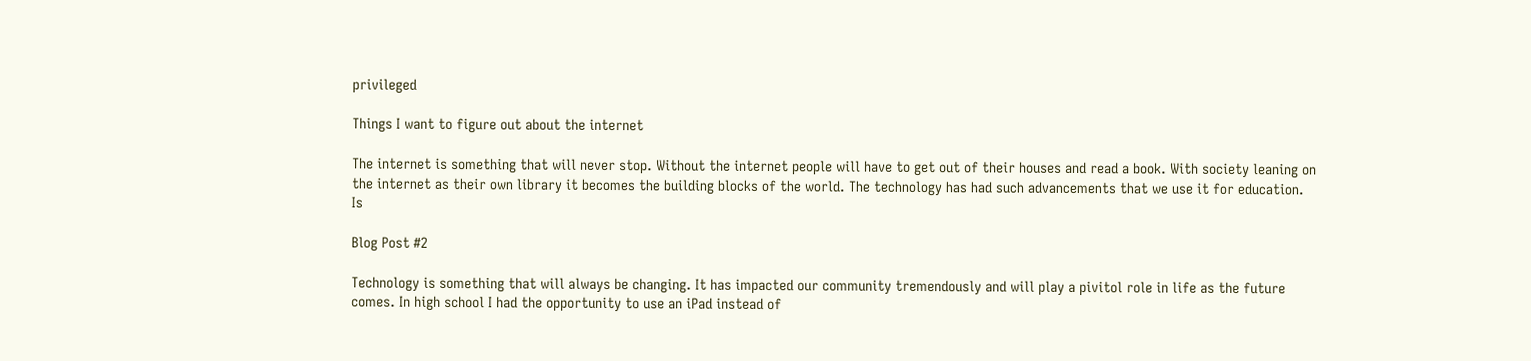privileged

Things I want to figure out about the internet

The internet is something that will never stop. Without the internet people will have to get out of their houses and read a book. With society leaning on the internet as their own library it becomes the building blocks of the world. The technology has had such advancements that we use it for education. Is

Blog Post #2

Technology is something that will always be changing. It has impacted our community tremendously and will play a pivitol role in life as the future comes. In high school I had the opportunity to use an iPad instead of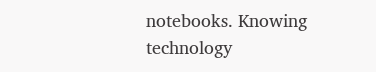notebooks. Knowing technology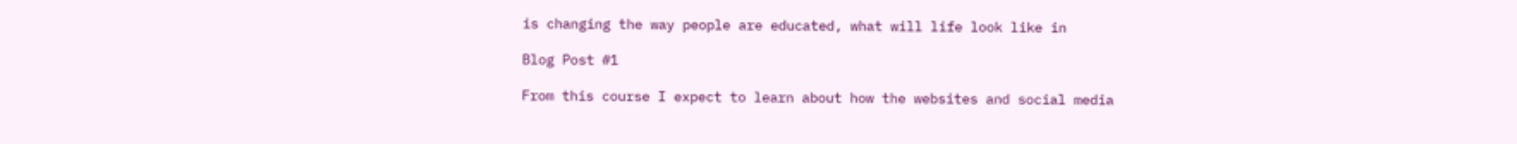is changing the way people are educated, what will life look like in

Blog Post #1

From this course I expect to learn about how the websites and social media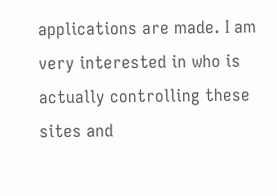applications are made. I am very interested in who is actually controlling these sites and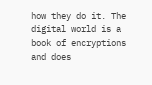how they do it. The digital world is a book of encryptions and does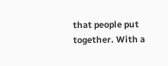that people put together. With a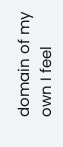domain of my own I feel